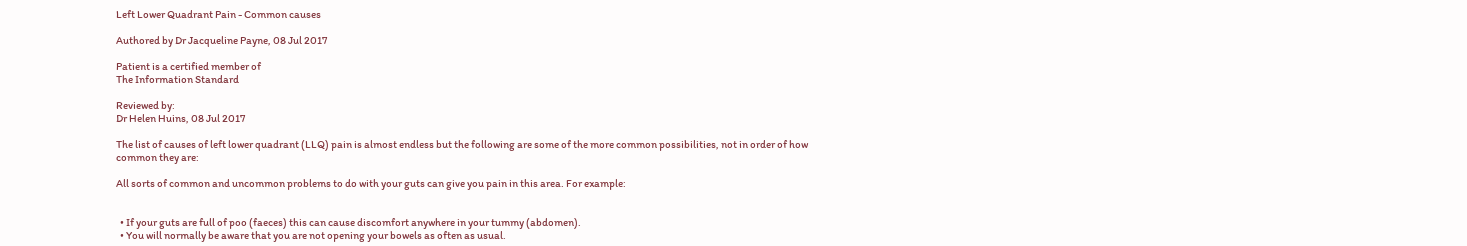Left Lower Quadrant Pain - Common causes

Authored by Dr Jacqueline Payne, 08 Jul 2017

Patient is a certified member of
The Information Standard

Reviewed by:
Dr Helen Huins, 08 Jul 2017

The list of causes of left lower quadrant (LLQ) pain is almost endless but the following are some of the more common possibilities, not in order of how common they are:

All sorts of common and uncommon problems to do with your guts can give you pain in this area. For example:


  • If your guts are full of poo (faeces) this can cause discomfort anywhere in your tummy (abdomen).
  • You will normally be aware that you are not opening your bowels as often as usual.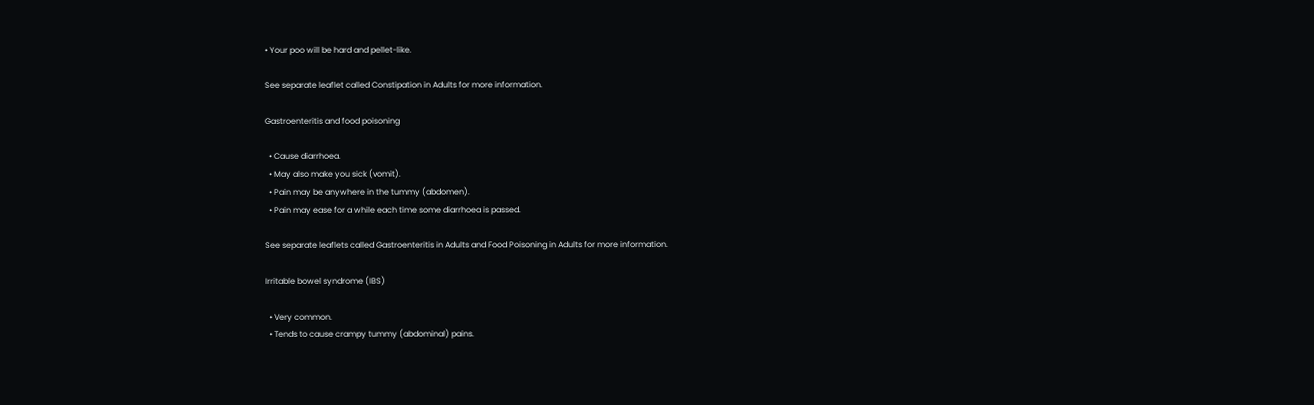• Your poo will be hard and pellet-like.

See separate leaflet called Constipation in Adults for more information.

Gastroenteritis and food poisoning

  • Cause diarrhoea.
  • May also make you sick (vomit).
  • Pain may be anywhere in the tummy (abdomen).
  • Pain may ease for a while each time some diarrhoea is passed.

See separate leaflets called Gastroenteritis in Adults and Food Poisoning in Adults for more information.

Irritable bowel syndrome (IBS)

  • Very common.
  • Tends to cause crampy tummy (abdominal) pains.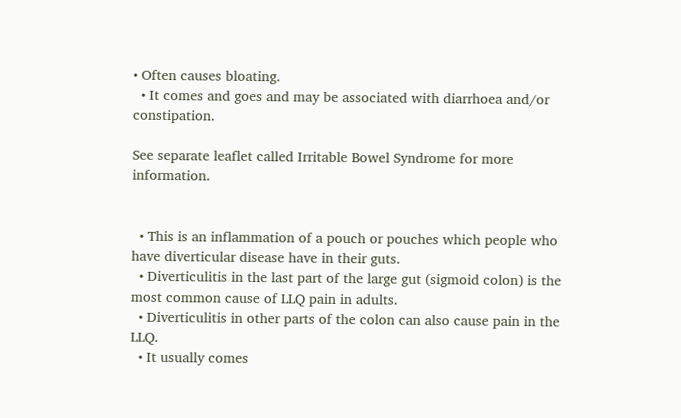• Often causes bloating.
  • It comes and goes and may be associated with diarrhoea and/or constipation.

See separate leaflet called Irritable Bowel Syndrome for more information.


  • This is an inflammation of a pouch or pouches which people who have diverticular disease have in their guts.
  • Diverticulitis in the last part of the large gut (sigmoid colon) is the most common cause of LLQ pain in adults.
  • Diverticulitis in other parts of the colon can also cause pain in the LLQ.
  • It usually comes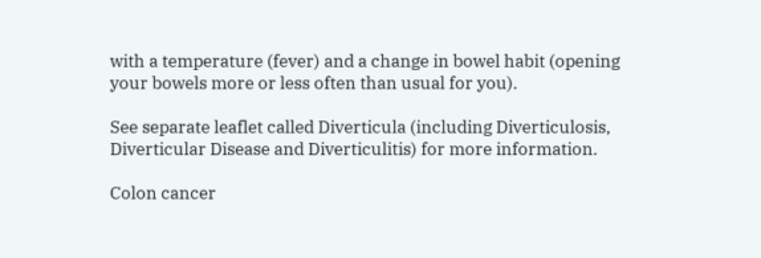with a temperature (fever) and a change in bowel habit (opening your bowels more or less often than usual for you).

See separate leaflet called Diverticula (including Diverticulosis, Diverticular Disease and Diverticulitis) for more information.

Colon cancer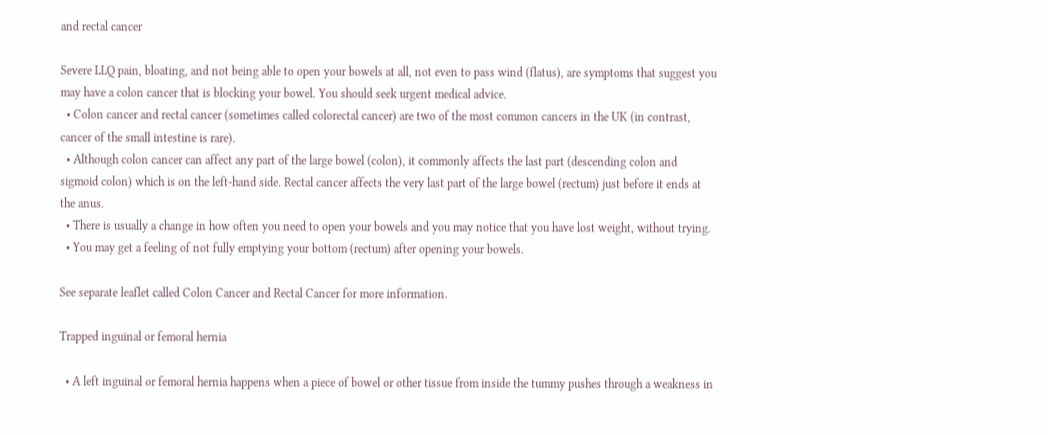and rectal cancer

Severe LLQ pain, bloating, and not being able to open your bowels at all, not even to pass wind (flatus), are symptoms that suggest you may have a colon cancer that is blocking your bowel. You should seek urgent medical advice.
  • Colon cancer and rectal cancer (sometimes called colorectal cancer) are two of the most common cancers in the UK (in contrast, cancer of the small intestine is rare).
  • Although colon cancer can affect any part of the large bowel (colon), it commonly affects the last part (descending colon and sigmoid colon) which is on the left-hand side. Rectal cancer affects the very last part of the large bowel (rectum) just before it ends at the anus.
  • There is usually a change in how often you need to open your bowels and you may notice that you have lost weight, without trying.
  • You may get a feeling of not fully emptying your bottom (rectum) after opening your bowels.

See separate leaflet called Colon Cancer and Rectal Cancer for more information.

Trapped inguinal or femoral hernia

  • A left inguinal or femoral hernia happens when a piece of bowel or other tissue from inside the tummy pushes through a weakness in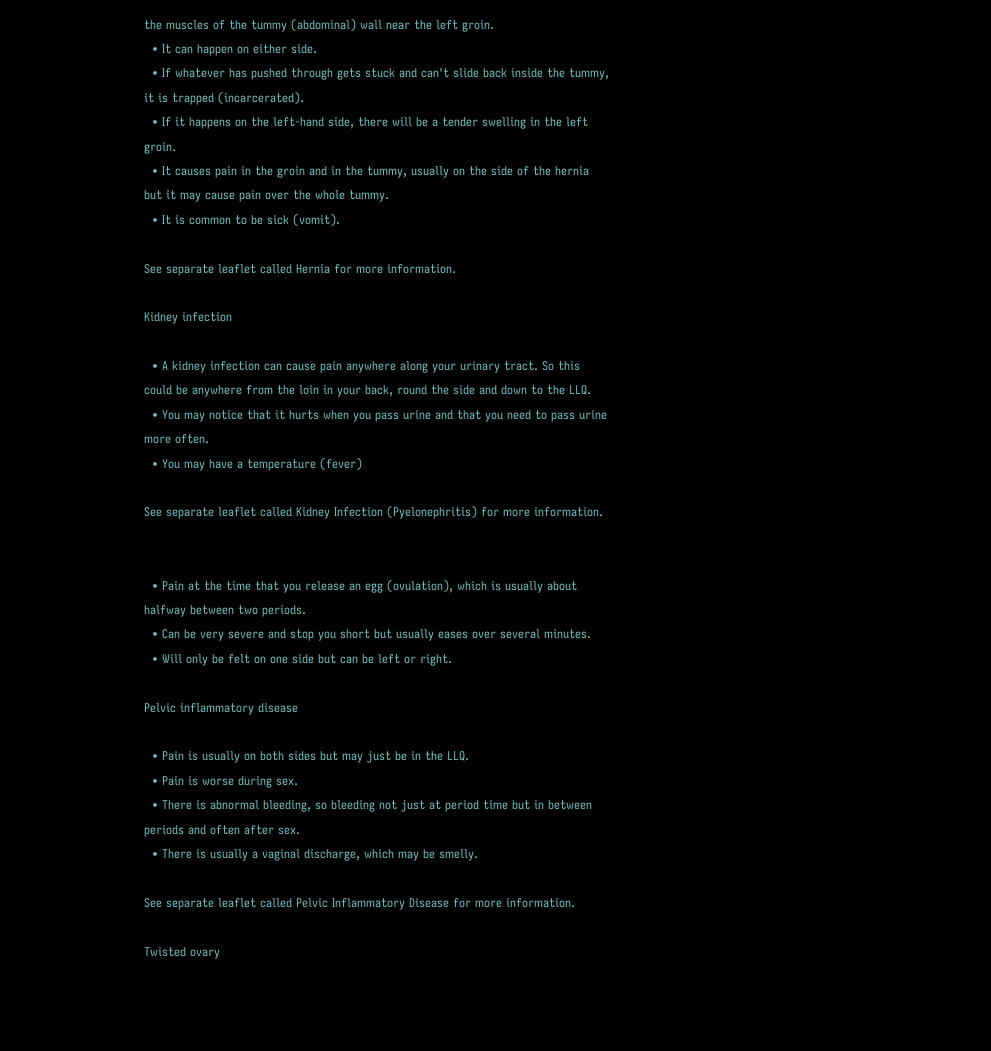the muscles of the tummy (abdominal) wall near the left groin.
  • It can happen on either side.
  • If whatever has pushed through gets stuck and can't slide back inside the tummy, it is trapped (incarcerated).
  • If it happens on the left-hand side, there will be a tender swelling in the left groin.
  • It causes pain in the groin and in the tummy, usually on the side of the hernia but it may cause pain over the whole tummy.
  • It is common to be sick (vomit).

See separate leaflet called Hernia for more information.

Kidney infection

  • A kidney infection can cause pain anywhere along your urinary tract. So this could be anywhere from the loin in your back, round the side and down to the LLQ.
  • You may notice that it hurts when you pass urine and that you need to pass urine more often.
  • You may have a temperature (fever)

See separate leaflet called Kidney Infection (Pyelonephritis) for more information.


  • Pain at the time that you release an egg (ovulation), which is usually about halfway between two periods.
  • Can be very severe and stop you short but usually eases over several minutes.
  • Will only be felt on one side but can be left or right.

Pelvic inflammatory disease

  • Pain is usually on both sides but may just be in the LLQ.
  • Pain is worse during sex.
  • There is abnormal bleeding, so bleeding not just at period time but in between periods and often after sex.
  • There is usually a vaginal discharge, which may be smelly.

See separate leaflet called Pelvic Inflammatory Disease for more information.

Twisted ovary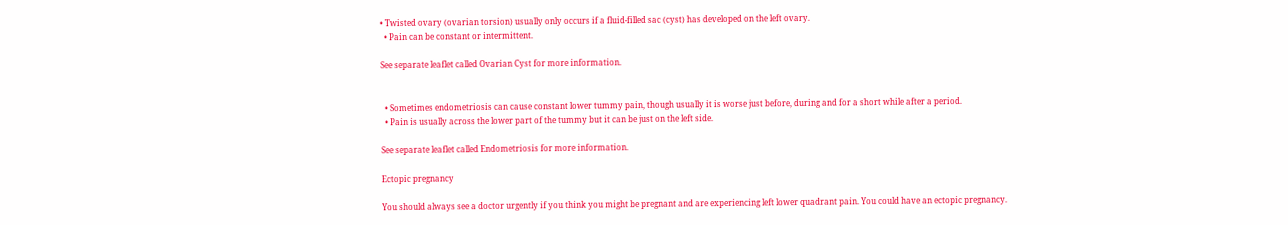• Twisted ovary (ovarian torsion) usually only occurs if a fluid-filled sac (cyst) has developed on the left ovary.
  • Pain can be constant or intermittent.

See separate leaflet called Ovarian Cyst for more information.


  • Sometimes endometriosis can cause constant lower tummy pain, though usually it is worse just before, during and for a short while after a period.
  • Pain is usually across the lower part of the tummy but it can be just on the left side.

See separate leaflet called Endometriosis for more information.

Ectopic pregnancy

You should always see a doctor urgently if you think you might be pregnant and are experiencing left lower quadrant pain. You could have an ectopic pregnancy.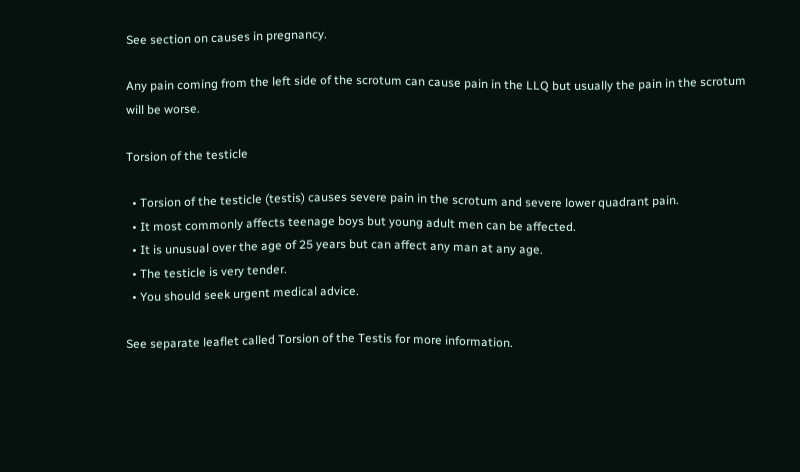See section on causes in pregnancy.

Any pain coming from the left side of the scrotum can cause pain in the LLQ but usually the pain in the scrotum will be worse.

Torsion of the testicle

  • Torsion of the testicle (testis) causes severe pain in the scrotum and severe lower quadrant pain.
  • It most commonly affects teenage boys but young adult men can be affected.
  • It is unusual over the age of 25 years but can affect any man at any age.
  • The testicle is very tender.
  • You should seek urgent medical advice.

See separate leaflet called Torsion of the Testis for more information.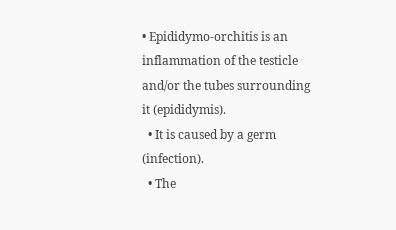• Epididymo-orchitis is an inflammation of the testicle and/or the tubes surrounding it (epididymis).
  • It is caused by a germ (infection).
  • The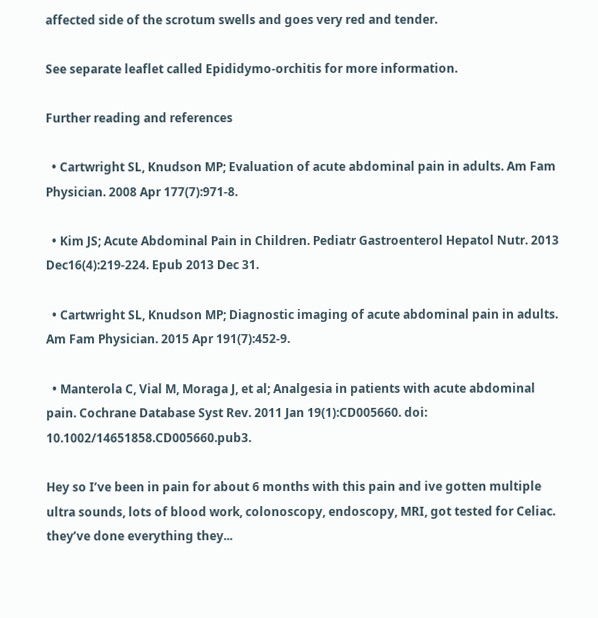affected side of the scrotum swells and goes very red and tender.

See separate leaflet called Epididymo-orchitis for more information.

Further reading and references

  • Cartwright SL, Knudson MP; Evaluation of acute abdominal pain in adults. Am Fam Physician. 2008 Apr 177(7):971-8.

  • Kim JS; Acute Abdominal Pain in Children. Pediatr Gastroenterol Hepatol Nutr. 2013 Dec16(4):219-224. Epub 2013 Dec 31.

  • Cartwright SL, Knudson MP; Diagnostic imaging of acute abdominal pain in adults. Am Fam Physician. 2015 Apr 191(7):452-9.

  • Manterola C, Vial M, Moraga J, et al; Analgesia in patients with acute abdominal pain. Cochrane Database Syst Rev. 2011 Jan 19(1):CD005660. doi: 10.1002/14651858.CD005660.pub3.

Hey so I’ve been in pain for about 6 months with this pain and ive gotten multiple ultra sounds, lots of blood work, colonoscopy, endoscopy, MRI, got tested for Celiac. they’ve done everything they...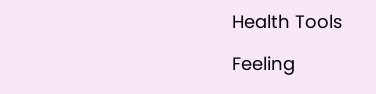Health Tools

Feeling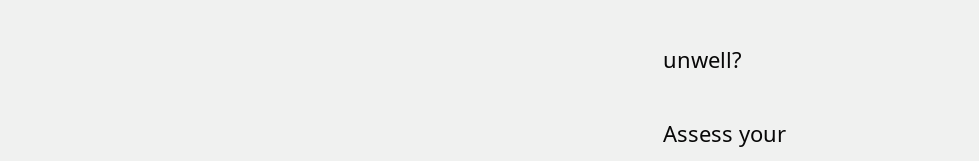unwell?

Assess your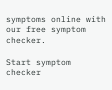symptoms online with our free symptom checker.

Start symptom checker